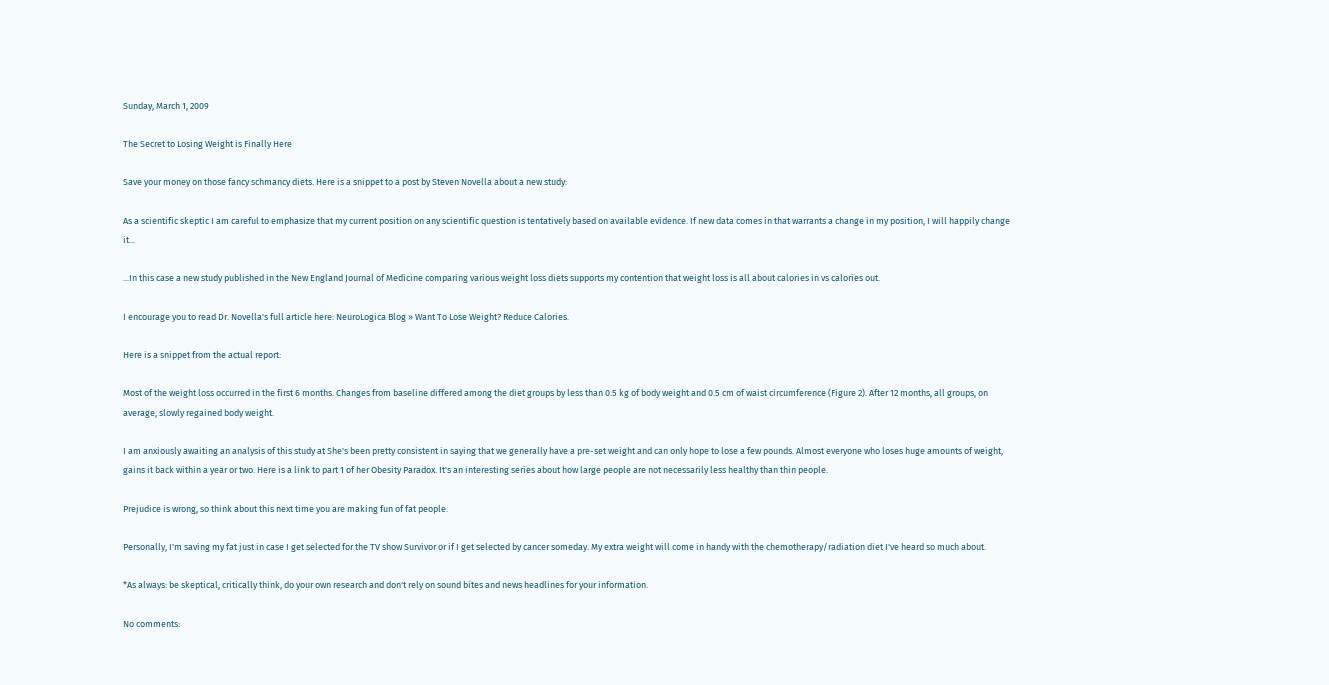Sunday, March 1, 2009

The Secret to Losing Weight is Finally Here

Save your money on those fancy schmancy diets. Here is a snippet to a post by Steven Novella about a new study:

As a scientific skeptic I am careful to emphasize that my current position on any scientific question is tentatively based on available evidence. If new data comes in that warrants a change in my position, I will happily change it...

...In this case a new study published in the New England Journal of Medicine comparing various weight loss diets supports my contention that weight loss is all about calories in vs calories out.

I encourage you to read Dr. Novella's full article here: NeuroLogica Blog » Want To Lose Weight? Reduce Calories.

Here is a snippet from the actual report:

Most of the weight loss occurred in the first 6 months. Changes from baseline differed among the diet groups by less than 0.5 kg of body weight and 0.5 cm of waist circumference (Figure 2). After 12 months, all groups, on average, slowly regained body weight.

I am anxiously awaiting an analysis of this study at She's been pretty consistent in saying that we generally have a pre-set weight and can only hope to lose a few pounds. Almost everyone who loses huge amounts of weight, gains it back within a year or two. Here is a link to part 1 of her Obesity Paradox. It's an interesting series about how large people are not necessarily less healthy than thin people.

Prejudice is wrong, so think about this next time you are making fun of fat people.

Personally, I'm saving my fat just in case I get selected for the TV show Survivor or if I get selected by cancer someday. My extra weight will come in handy with the chemotherapy/radiation diet I've heard so much about.

*As always: be skeptical, critically think, do your own research and don't rely on sound bites and news headlines for your information.

No comments: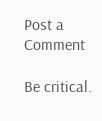Post a Comment

Be critical.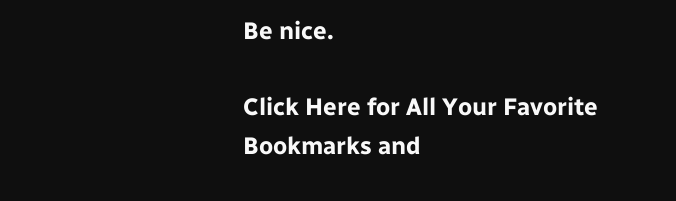Be nice.

Click Here for All Your Favorite Bookmarks and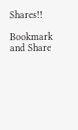Shares!!

Bookmark and Share